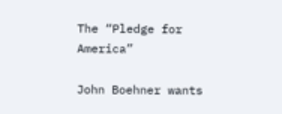The “Pledge for America”

John Boehner wants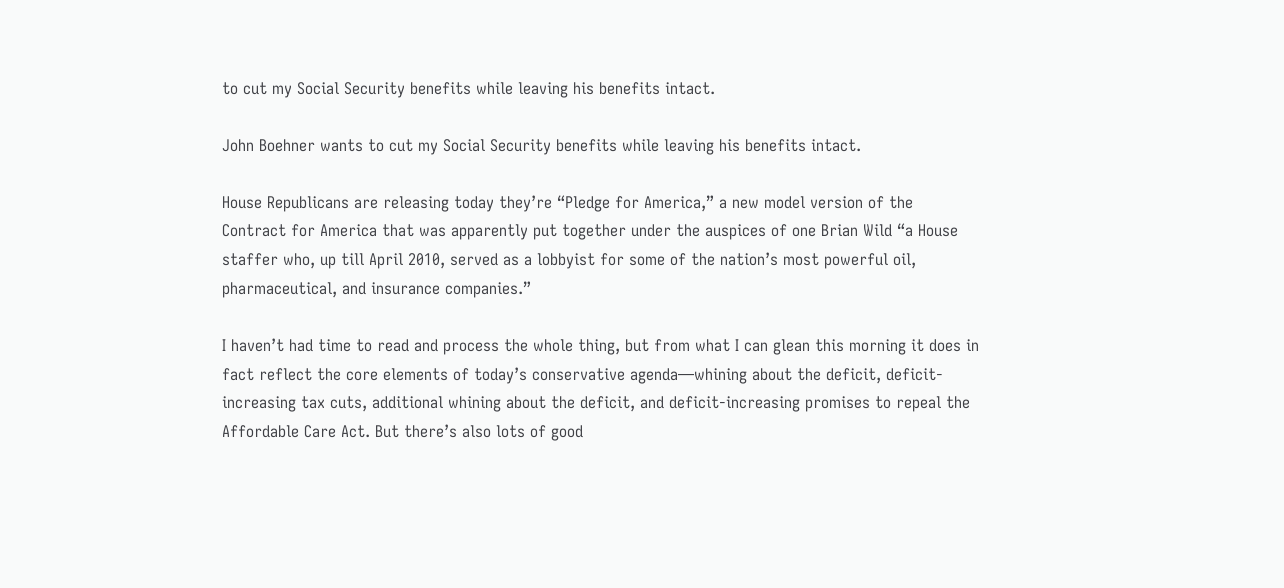to cut my Social Security benefits while leaving his benefits intact.

John Boehner wants to cut my Social Security benefits while leaving his benefits intact.

House Republicans are releasing today they’re “Pledge for America,” a new model version of the Contract for America that was apparently put together under the auspices of one Brian Wild “a House staffer who, up till April 2010, served as a lobbyist for some of the nation’s most powerful oil, pharmaceutical, and insurance companies.”

I haven’t had time to read and process the whole thing, but from what I can glean this morning it does in fact reflect the core elements of today’s conservative agenda—whining about the deficit, deficit-increasing tax cuts, additional whining about the deficit, and deficit-increasing promises to repeal the Affordable Care Act. But there’s also lots of good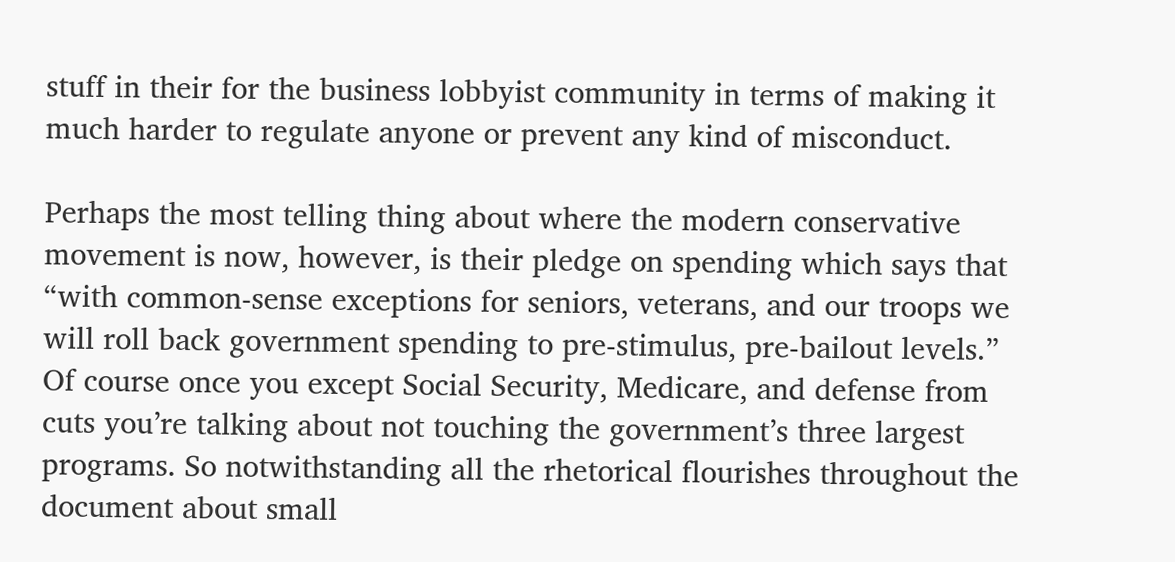stuff in their for the business lobbyist community in terms of making it much harder to regulate anyone or prevent any kind of misconduct.

Perhaps the most telling thing about where the modern conservative movement is now, however, is their pledge on spending which says that “with common-sense exceptions for seniors, veterans, and our troops we will roll back government spending to pre-stimulus, pre-bailout levels.” Of course once you except Social Security, Medicare, and defense from cuts you’re talking about not touching the government’s three largest programs. So notwithstanding all the rhetorical flourishes throughout the document about small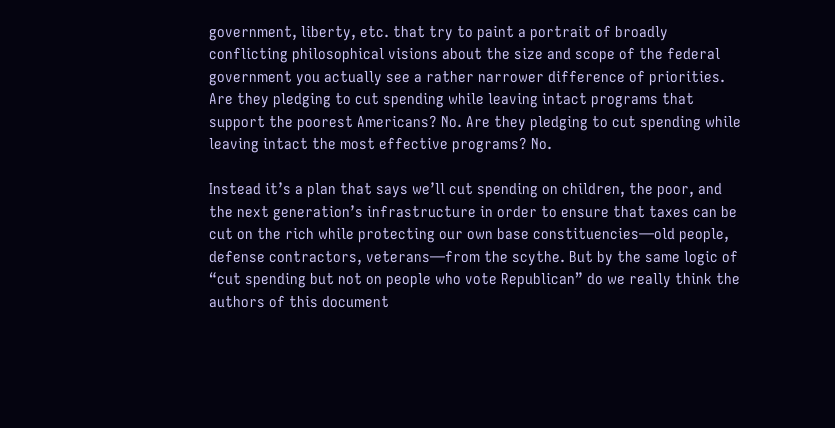government, liberty, etc. that try to paint a portrait of broadly conflicting philosophical visions about the size and scope of the federal government you actually see a rather narrower difference of priorities. Are they pledging to cut spending while leaving intact programs that support the poorest Americans? No. Are they pledging to cut spending while leaving intact the most effective programs? No.

Instead it’s a plan that says we’ll cut spending on children, the poor, and the next generation’s infrastructure in order to ensure that taxes can be cut on the rich while protecting our own base constituencies—old people, defense contractors, veterans—from the scythe. But by the same logic of “cut spending but not on people who vote Republican” do we really think the authors of this document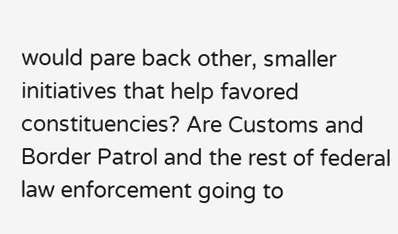would pare back other, smaller initiatives that help favored constituencies? Are Customs and Border Patrol and the rest of federal law enforcement going to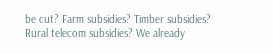be cut? Farm subsidies? Timber subsidies? Rural telecom subsidies? We already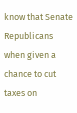know that Senate Republicans when given a chance to cut taxes on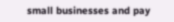small businesses and pay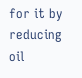for it by reducing oil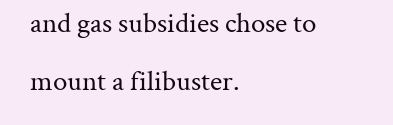and gas subsidies chose to mount a filibuster.